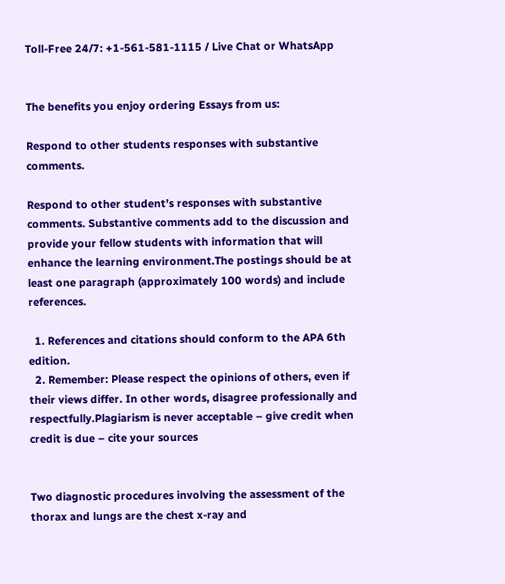Toll-Free 24/7: +1-561-581-1115 / Live Chat or WhatsApp


The benefits you enjoy ordering Essays from us:

Respond to other students responses with substantive comments.

Respond to other student’s responses with substantive comments. Substantive comments add to the discussion and provide your fellow students with information that will enhance the learning environment.The postings should be at least one paragraph (approximately 100 words) and include references.

  1. References and citations should conform to the APA 6th edition.
  2. Remember: Please respect the opinions of others, even if their views differ. In other words, disagree professionally and respectfully.Plagiarism is never acceptable – give credit when credit is due – cite your sources


Two diagnostic procedures involving the assessment of the thorax and lungs are the chest x-ray and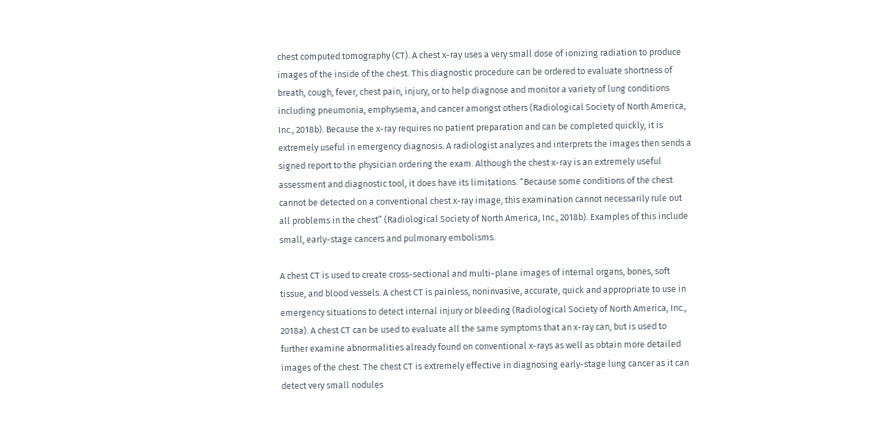chest computed tomography (CT). A chest x-ray uses a very small dose of ionizing radiation to produce images of the inside of the chest. This diagnostic procedure can be ordered to evaluate shortness of breath, cough, fever, chest pain, injury, or to help diagnose and monitor a variety of lung conditions including pneumonia, emphysema, and cancer amongst others (Radiological Society of North America, Inc., 2018b). Because the x-ray requires no patient preparation and can be completed quickly, it is extremely useful in emergency diagnosis. A radiologist analyzes and interprets the images then sends a signed report to the physician ordering the exam. Although the chest x-ray is an extremely useful assessment and diagnostic tool, it does have its limitations. “Because some conditions of the chest cannot be detected on a conventional chest x-ray image, this examination cannot necessarily rule out all problems in the chest” (Radiological Society of North America, Inc., 2018b). Examples of this include small, early-stage cancers and pulmonary embolisms.

A chest CT is used to create cross-sectional and multi-plane images of internal organs, bones, soft tissue, and blood vessels. A chest CT is painless, noninvasive, accurate, quick and appropriate to use in emergency situations to detect internal injury or bleeding (Radiological Society of North America, Inc., 2018a). A chest CT can be used to evaluate all the same symptoms that an x-ray can, but is used to further examine abnormalities already found on conventional x-rays as well as obtain more detailed images of the chest. The chest CT is extremely effective in diagnosing early-stage lung cancer as it can detect very small nodules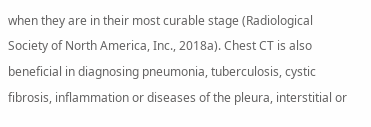when they are in their most curable stage (Radiological Society of North America, Inc., 2018a). Chest CT is also beneficial in diagnosing pneumonia, tuberculosis, cystic fibrosis, inflammation or diseases of the pleura, interstitial or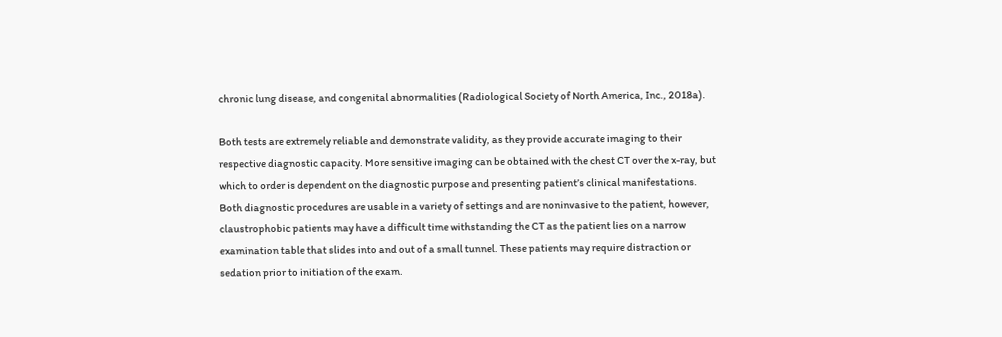chronic lung disease, and congenital abnormalities (Radiological Society of North America, Inc., 2018a).

Both tests are extremely reliable and demonstrate validity, as they provide accurate imaging to their respective diagnostic capacity. More sensitive imaging can be obtained with the chest CT over the x-ray, but which to order is dependent on the diagnostic purpose and presenting patient’s clinical manifestations. Both diagnostic procedures are usable in a variety of settings and are noninvasive to the patient, however, claustrophobic patients may have a difficult time withstanding the CT as the patient lies on a narrow examination table that slides into and out of a small tunnel. These patients may require distraction or sedation prior to initiation of the exam.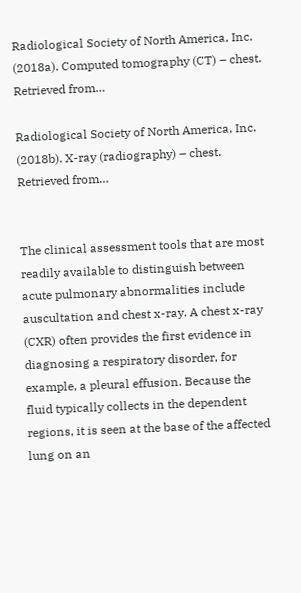Radiological Society of North America, Inc. (2018a). Computed tomography (CT) – chest. Retrieved from…

Radiological Society of North America, Inc. (2018b). X-ray (radiography) – chest. Retrieved from…


The clinical assessment tools that are most readily available to distinguish between acute pulmonary abnormalities include auscultation and chest x-ray. A chest x-ray (CXR) often provides the first evidence in diagnosing a respiratory disorder, for example, a pleural effusion. Because the fluid typically collects in the dependent regions, it is seen at the base of the affected lung on an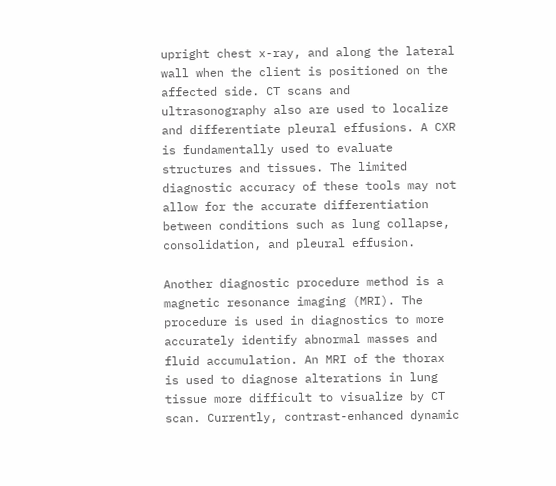upright chest x-ray, and along the lateral wall when the client is positioned on the affected side. CT scans and ultrasonography also are used to localize and differentiate pleural effusions. A CXR is fundamentally used to evaluate structures and tissues. The limited diagnostic accuracy of these tools may not allow for the accurate differentiation between conditions such as lung collapse, consolidation, and pleural effusion.

Another diagnostic procedure method is a magnetic resonance imaging (MRI). The procedure is used in diagnostics to more accurately identify abnormal masses and fluid accumulation. An MRI of the thorax is used to diagnose alterations in lung tissue more difficult to visualize by CT scan. Currently, contrast-enhanced dynamic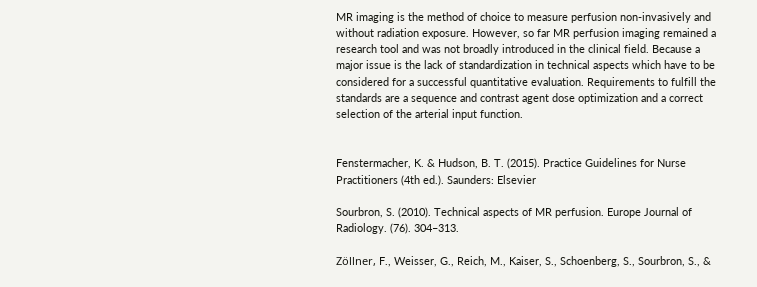MR imaging is the method of choice to measure perfusion non-invasively and without radiation exposure. However, so far MR perfusion imaging remained a research tool and was not broadly introduced in the clinical field. Because a major issue is the lack of standardization in technical aspects which have to be considered for a successful quantitative evaluation. Requirements to fulfill the standards are a sequence and contrast agent dose optimization and a correct selection of the arterial input function.


Fenstermacher, K. & Hudson, B. T. (2015). Practice Guidelines for Nurse Practitioners (4th ed.). Saunders: Elsevier

Sourbron, S. (2010). Technical aspects of MR perfusion. Europe Journal of Radiology. (76). 304–313.

Zöllner, F., Weisser, G., Reich, M., Kaiser, S., Schoenberg, S., Sourbron, S., &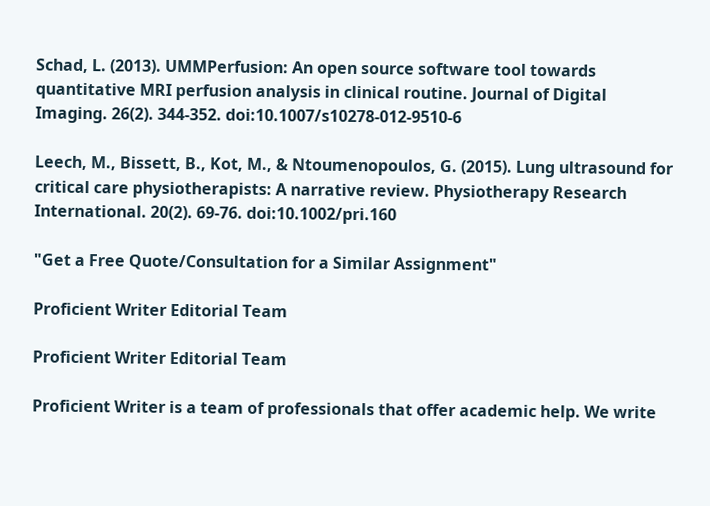Schad, L. (2013). UMMPerfusion: An open source software tool towards quantitative MRI perfusion analysis in clinical routine. Journal of Digital Imaging. 26(2). 344-352. doi:10.1007/s10278-012-9510-6

Leech, M., Bissett, B., Kot, M., & Ntoumenopoulos, G. (2015). Lung ultrasound for critical care physiotherapists: A narrative review. Physiotherapy Research International. 20(2). 69-76. doi:10.1002/pri.160

"Get a Free Quote/Consultation for a Similar Assignment"

Proficient Writer Editorial Team

Proficient Writer Editorial Team

Proficient Writer is a team of professionals that offer academic help. We write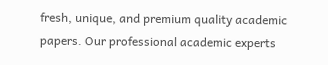fresh, unique, and premium quality academic papers. Our professional academic experts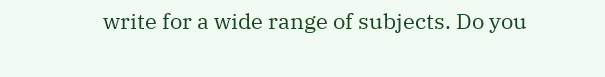write for a wide range of subjects. Do you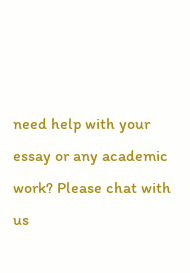need help with your essay or any academic work? Please chat with us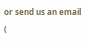or send us an email (